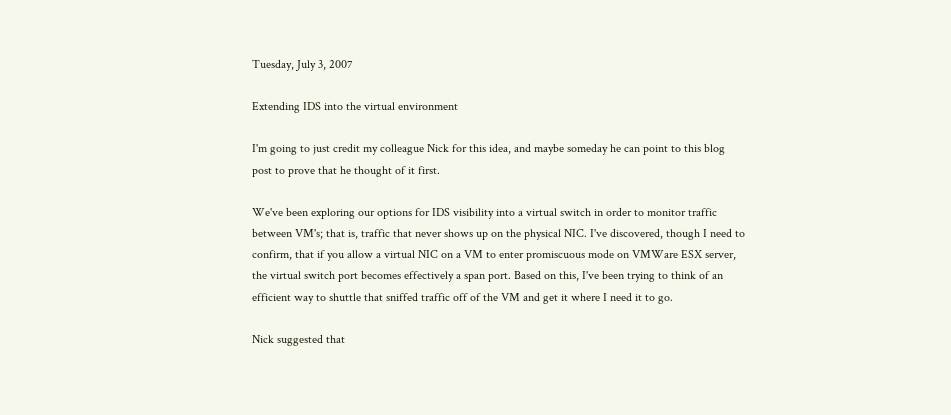Tuesday, July 3, 2007

Extending IDS into the virtual environment

I'm going to just credit my colleague Nick for this idea, and maybe someday he can point to this blog post to prove that he thought of it first.

We've been exploring our options for IDS visibility into a virtual switch in order to monitor traffic between VM's; that is, traffic that never shows up on the physical NIC. I've discovered, though I need to confirm, that if you allow a virtual NIC on a VM to enter promiscuous mode on VMWare ESX server, the virtual switch port becomes effectively a span port. Based on this, I've been trying to think of an efficient way to shuttle that sniffed traffic off of the VM and get it where I need it to go.

Nick suggested that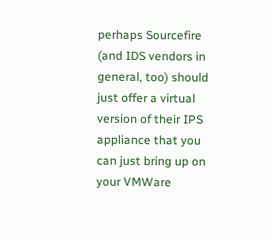perhaps Sourcefire (and IDS vendors in general, too) should just offer a virtual version of their IPS appliance that you can just bring up on your VMWare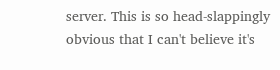server. This is so head-slappingly obvious that I can't believe it's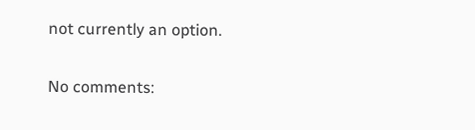not currently an option.

No comments: